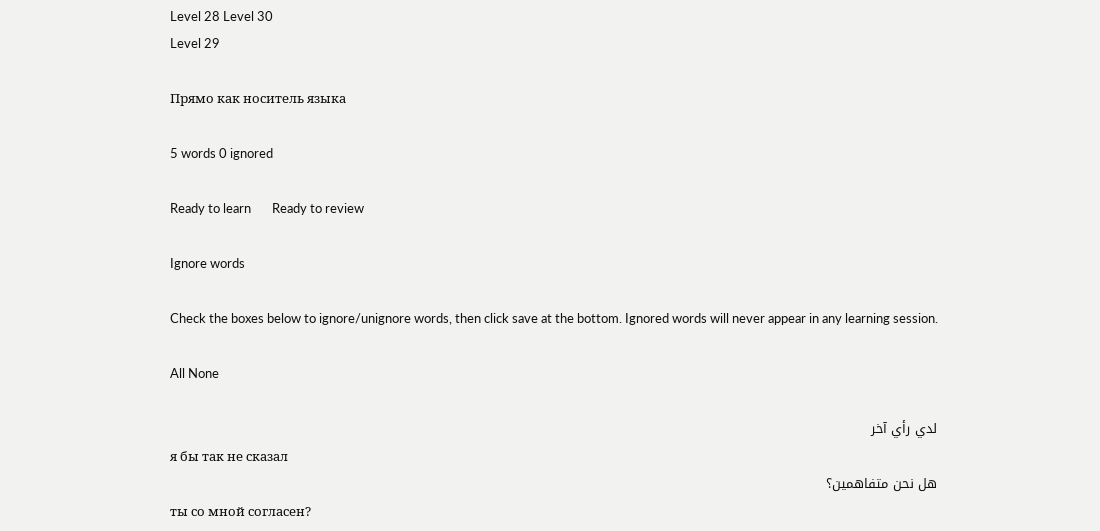Level 28 Level 30
Level 29

Прямо как носитель языка

5 words 0 ignored

Ready to learn       Ready to review

Ignore words

Check the boxes below to ignore/unignore words, then click save at the bottom. Ignored words will never appear in any learning session.

All None

لدي رأي آخر
я бы так не сказал
هل نحن متفاهمين؟
ты со мной согласен?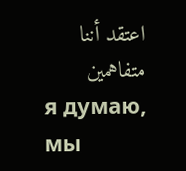اعتقد أننا متفاهمين
я думаю, мы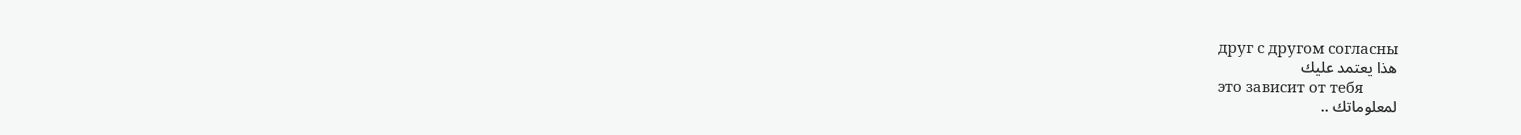друг с другом согласны
هذا يعتمد عليك
это зависит от тебя
لمعلوماتك ..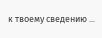к твоему сведению ...